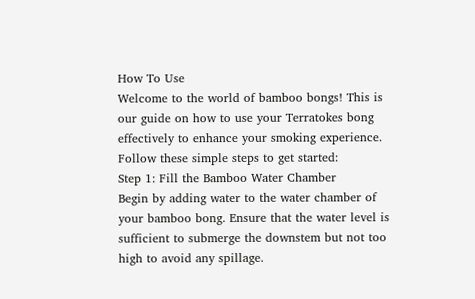How To Use
Welcome to the world of bamboo bongs! This is our guide on how to use your Terratokes bong effectively to enhance your smoking experience. Follow these simple steps to get started:
Step 1: Fill the Bamboo Water Chamber
Begin by adding water to the water chamber of your bamboo bong. Ensure that the water level is sufficient to submerge the downstem but not too high to avoid any spillage.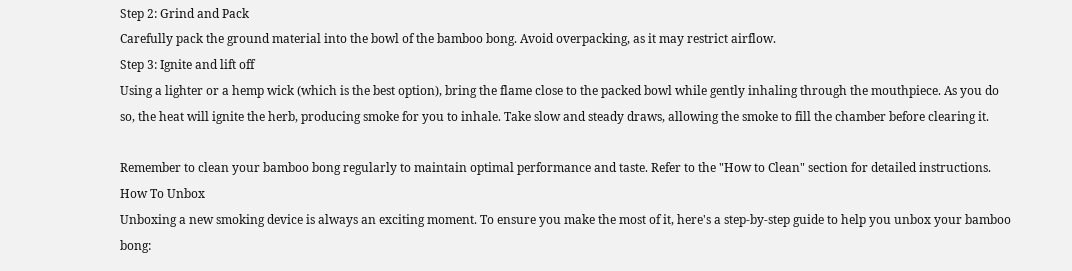Step 2: Grind and Pack
Carefully pack the ground material into the bowl of the bamboo bong. Avoid overpacking, as it may restrict airflow.
Step 3: Ignite and lift off
Using a lighter or a hemp wick (which is the best option), bring the flame close to the packed bowl while gently inhaling through the mouthpiece. As you do so, the heat will ignite the herb, producing smoke for you to inhale. Take slow and steady draws, allowing the smoke to fill the chamber before clearing it.

Remember to clean your bamboo bong regularly to maintain optimal performance and taste. Refer to the "How to Clean" section for detailed instructions.
How To Unbox
Unboxing a new smoking device is always an exciting moment. To ensure you make the most of it, here's a step-by-step guide to help you unbox your bamboo bong: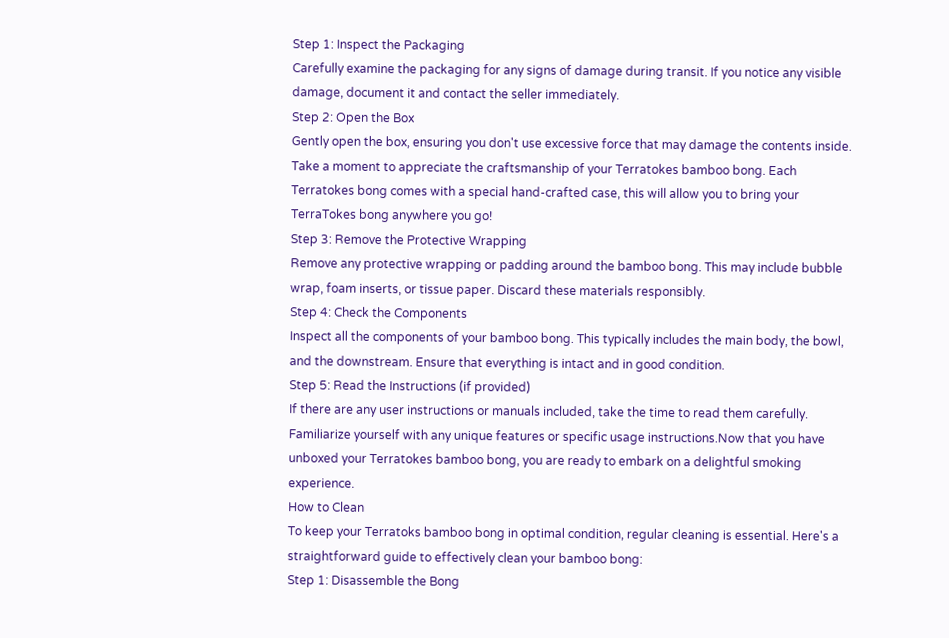Step 1: Inspect the Packaging
Carefully examine the packaging for any signs of damage during transit. If you notice any visible damage, document it and contact the seller immediately.
Step 2: Open the Box
Gently open the box, ensuring you don't use excessive force that may damage the contents inside. Take a moment to appreciate the craftsmanship of your Terratokes bamboo bong. Each Terratokes bong comes with a special hand-crafted case, this will allow you to bring your TerraTokes bong anywhere you go!
Step 3: Remove the Protective Wrapping
Remove any protective wrapping or padding around the bamboo bong. This may include bubble wrap, foam inserts, or tissue paper. Discard these materials responsibly.
Step 4: Check the Components
Inspect all the components of your bamboo bong. This typically includes the main body, the bowl, and the downstream. Ensure that everything is intact and in good condition.
Step 5: Read the Instructions (if provided)
If there are any user instructions or manuals included, take the time to read them carefully. Familiarize yourself with any unique features or specific usage instructions.Now that you have unboxed your Terratokes bamboo bong, you are ready to embark on a delightful smoking experience.
How to Clean
To keep your Terratoks bamboo bong in optimal condition, regular cleaning is essential. Here's a straightforward guide to effectively clean your bamboo bong:
Step 1: Disassemble the Bong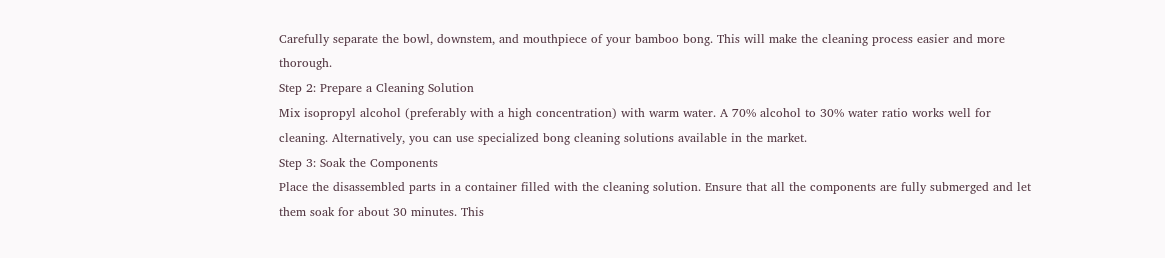Carefully separate the bowl, downstem, and mouthpiece of your bamboo bong. This will make the cleaning process easier and more thorough.
Step 2: Prepare a Cleaning Solution
Mix isopropyl alcohol (preferably with a high concentration) with warm water. A 70% alcohol to 30% water ratio works well for cleaning. Alternatively, you can use specialized bong cleaning solutions available in the market.
Step 3: Soak the Components
Place the disassembled parts in a container filled with the cleaning solution. Ensure that all the components are fully submerged and let them soak for about 30 minutes. This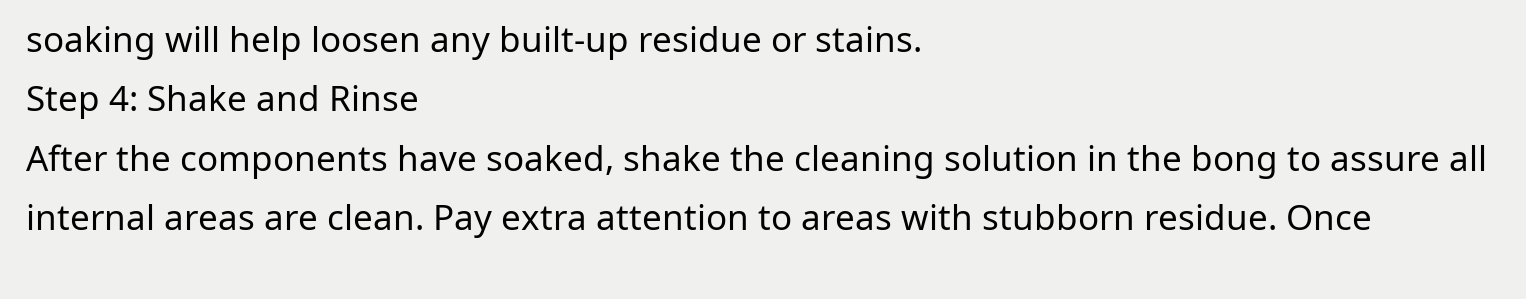soaking will help loosen any built-up residue or stains.
Step 4: Shake and Rinse
After the components have soaked, shake the cleaning solution in the bong to assure all internal areas are clean. Pay extra attention to areas with stubborn residue. Once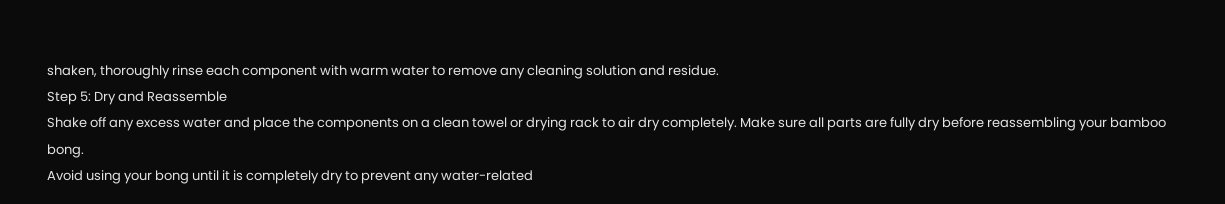shaken, thoroughly rinse each component with warm water to remove any cleaning solution and residue.
Step 5: Dry and Reassemble
Shake off any excess water and place the components on a clean towel or drying rack to air dry completely. Make sure all parts are fully dry before reassembling your bamboo bong.
Avoid using your bong until it is completely dry to prevent any water-related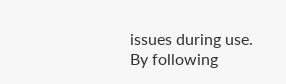issues during use.
By following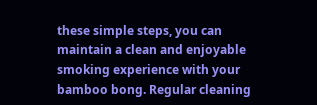these simple steps, you can maintain a clean and enjoyable smoking experience with your bamboo bong. Regular cleaning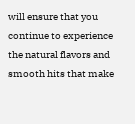will ensure that you continue to experience the natural flavors and smooth hits that make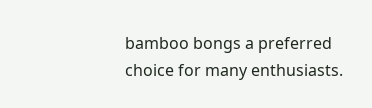bamboo bongs a preferred choice for many enthusiasts.